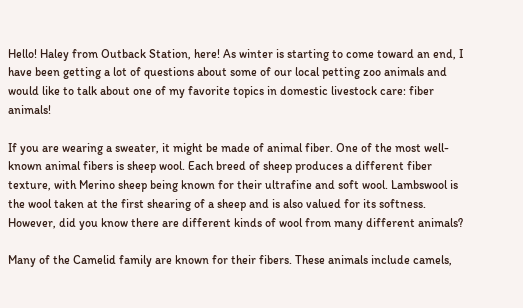Hello! Haley from Outback Station, here! As winter is starting to come toward an end, I have been getting a lot of questions about some of our local petting zoo animals and would like to talk about one of my favorite topics in domestic livestock care: fiber animals!

If you are wearing a sweater, it might be made of animal fiber. One of the most well-known animal fibers is sheep wool. Each breed of sheep produces a different fiber texture, with Merino sheep being known for their ultrafine and soft wool. Lambswool is the wool taken at the first shearing of a sheep and is also valued for its softness. However, did you know there are different kinds of wool from many different animals?

Many of the Camelid family are known for their fibers. These animals include camels,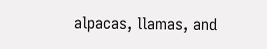alpacas, llamas, and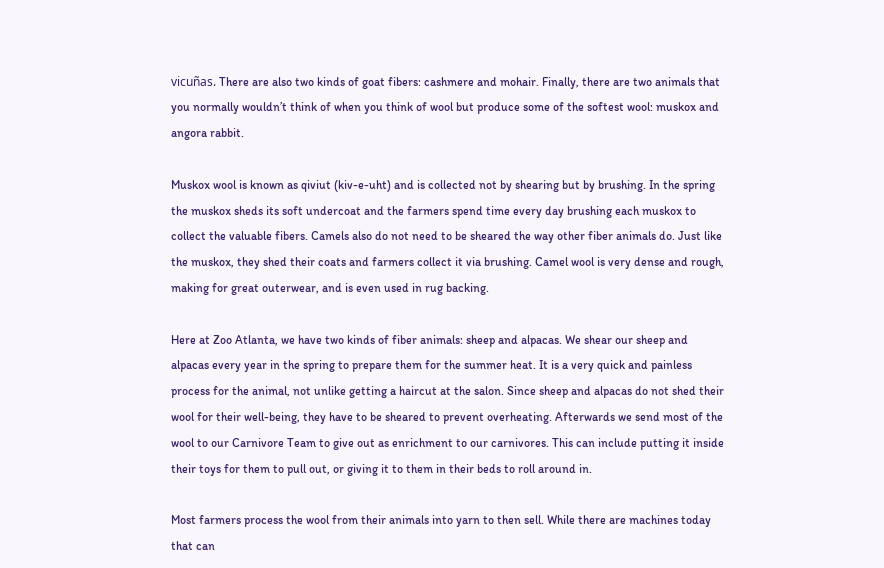vicuñas. There are also two kinds of goat fibers: cashmere and mohair. Finally, there are two animals that you normally wouldn’t think of when you think of wool but produce some of the softest wool: muskox and angora rabbit.

Muskox wool is known as qiviut (kiv-e-uht) and is collected not by shearing but by brushing. In the spring the muskox sheds its soft undercoat and the farmers spend time every day brushing each muskox to collect the valuable fibers. Camels also do not need to be sheared the way other fiber animals do. Just like the muskox, they shed their coats and farmers collect it via brushing. Camel wool is very dense and rough, making for great outerwear, and is even used in rug backing.

Here at Zoo Atlanta, we have two kinds of fiber animals: sheep and alpacas. We shear our sheep and alpacas every year in the spring to prepare them for the summer heat. It is a very quick and painless process for the animal, not unlike getting a haircut at the salon. Since sheep and alpacas do not shed their wool for their well-being, they have to be sheared to prevent overheating. Afterwards we send most of the wool to our Carnivore Team to give out as enrichment to our carnivores. This can include putting it inside their toys for them to pull out, or giving it to them in their beds to roll around in.

Most farmers process the wool from their animals into yarn to then sell. While there are machines today that can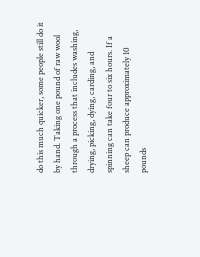do this much quicker, some people still do it by hand. Taking one pound of raw wool through a process that includes washing, drying, picking, dying, carding, and spinning can take four to six hours. If a sheep can produce approximately 10 pounds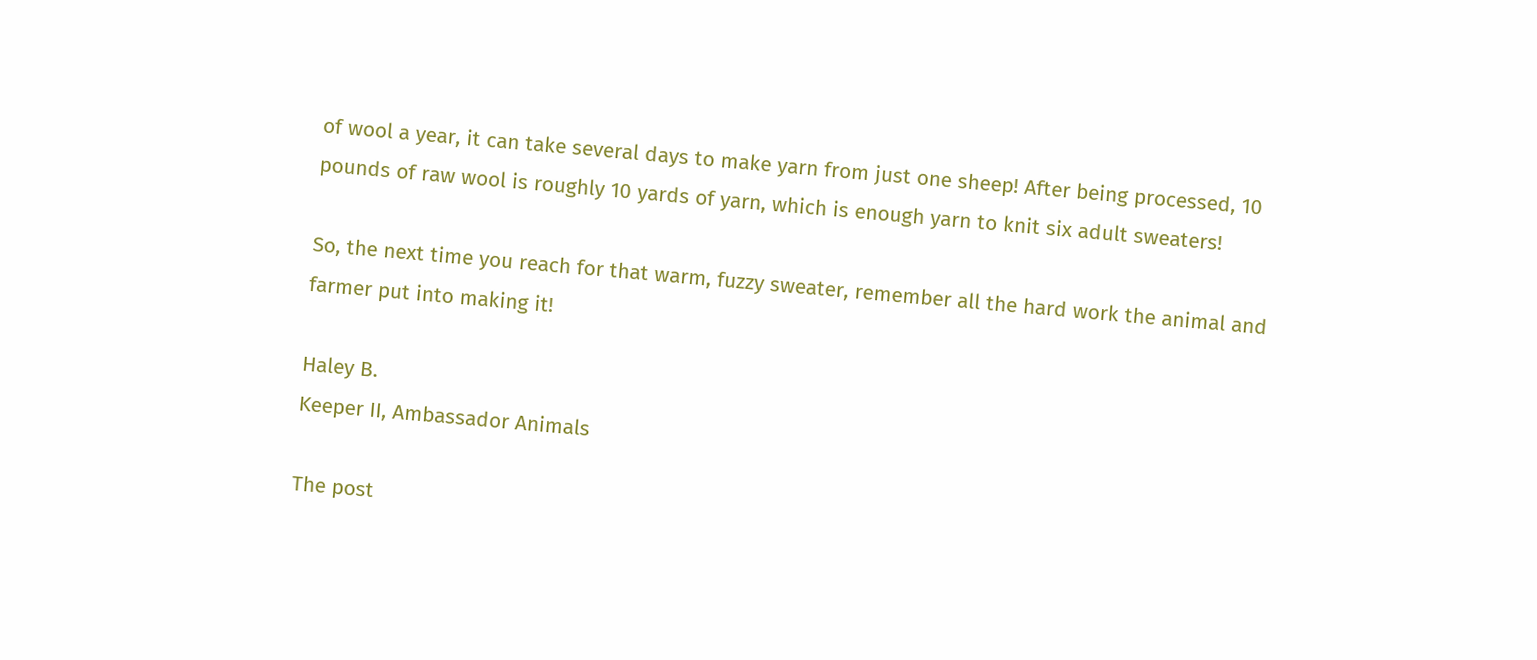of wool a year, it can take several days to make yarn from just one sheep! After being processed, 10 pounds of raw wool is roughly 10 yards of yarn, which is enough yarn to knit six adult sweaters!

So, the next time you reach for that warm, fuzzy sweater, remember all the hard work the animal and farmer put into making it!

Haley B.
Keeper II, Ambassador Animals

The post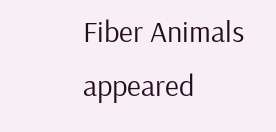Fiber Animals appeared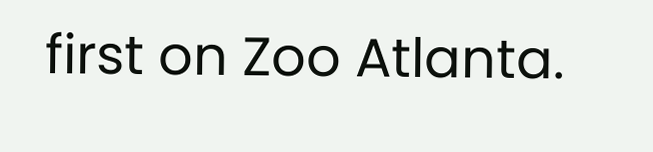first on Zoo Atlanta.